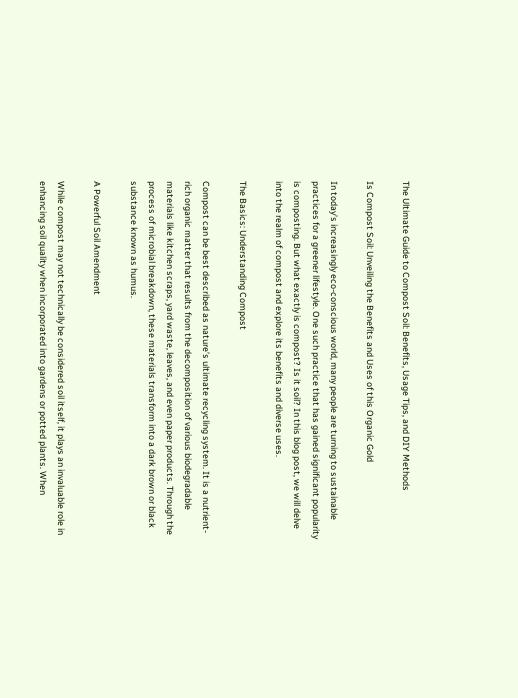The Ultimate Guide to Compost Soil: Benefits, Usage Tips, and DIY Methods

Is Compost Soil: Unveiling the Benefits and Uses of this Organic Gold

In today’s increasingly eco-conscious world, many people are turning to sustainable practices for a greener lifestyle. One such practice that has gained significant popularity is composting. But what exactly is compost? Is it soil? In this blog post, we will delve into the realm of compost and explore its benefits and diverse uses.

The Basics: Understanding Compost

Compost can be best described as nature’s ultimate recycling system. It is a nutrient-rich organic matter that results from the decomposition of various biodegradable materials like kitchen scraps, yard waste, leaves, and even paper products. Through the process of microbial breakdown, these materials transform into a dark brown or black substance known as humus.

A Powerful Soil Amendment

While compost may not technically be considered soil itself, it plays an invaluable role in enhancing soil quality when incorporated into gardens or potted plants. When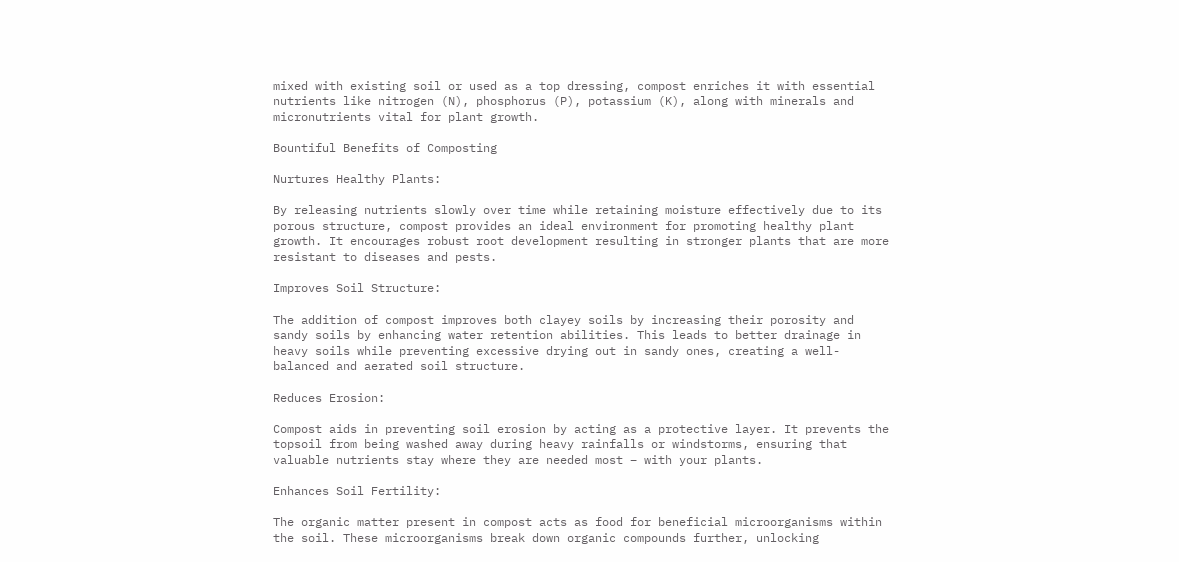mixed with existing soil or used as a top dressing, compost enriches it with essential nutrients like nitrogen (N), phosphorus (P), potassium (K), along with minerals and micronutrients vital for plant growth.

Bountiful Benefits of Composting

Nurtures Healthy Plants:

By releasing nutrients slowly over time while retaining moisture effectively due to its porous structure, compost provides an ideal environment for promoting healthy plant growth. It encourages robust root development resulting in stronger plants that are more resistant to diseases and pests.

Improves Soil Structure:

The addition of compost improves both clayey soils by increasing their porosity and sandy soils by enhancing water retention abilities. This leads to better drainage in heavy soils while preventing excessive drying out in sandy ones, creating a well-balanced and aerated soil structure.

Reduces Erosion:

Compost aids in preventing soil erosion by acting as a protective layer. It prevents the topsoil from being washed away during heavy rainfalls or windstorms, ensuring that valuable nutrients stay where they are needed most – with your plants.

Enhances Soil Fertility:

The organic matter present in compost acts as food for beneficial microorganisms within the soil. These microorganisms break down organic compounds further, unlocking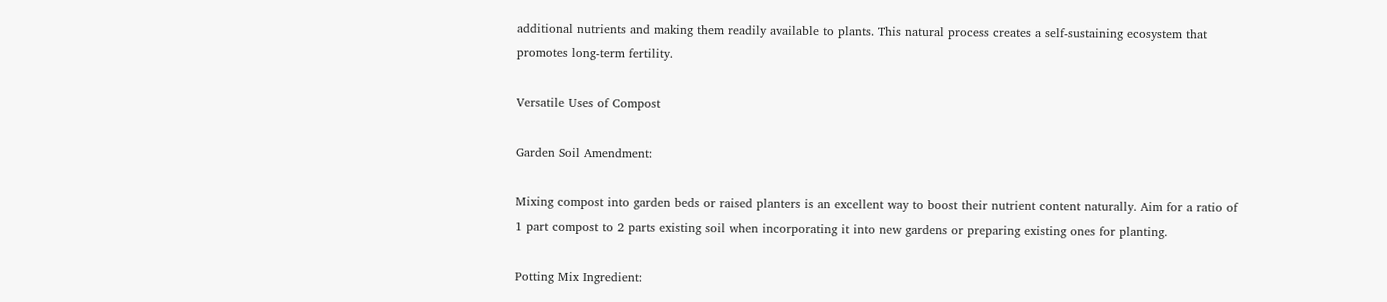additional nutrients and making them readily available to plants. This natural process creates a self-sustaining ecosystem that promotes long-term fertility.

Versatile Uses of Compost

Garden Soil Amendment:

Mixing compost into garden beds or raised planters is an excellent way to boost their nutrient content naturally. Aim for a ratio of 1 part compost to 2 parts existing soil when incorporating it into new gardens or preparing existing ones for planting.

Potting Mix Ingredient: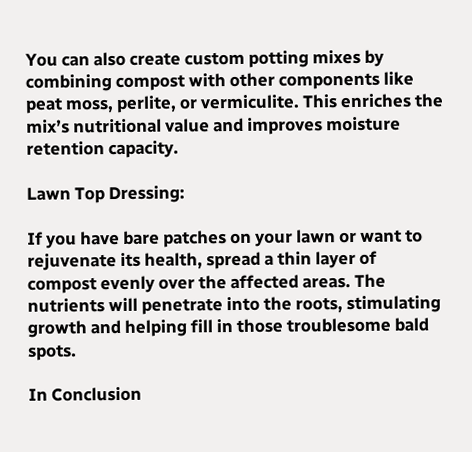You can also create custom potting mixes by combining compost with other components like peat moss, perlite, or vermiculite. This enriches the mix’s nutritional value and improves moisture retention capacity.

Lawn Top Dressing:

If you have bare patches on your lawn or want to rejuvenate its health, spread a thin layer of compost evenly over the affected areas. The nutrients will penetrate into the roots, stimulating growth and helping fill in those troublesome bald spots.

In Conclusion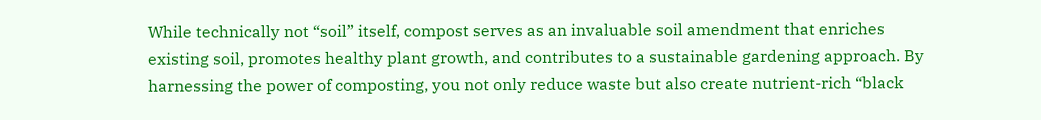While technically not “soil” itself, compost serves as an invaluable soil amendment that enriches existing soil, promotes healthy plant growth, and contributes to a sustainable gardening approach. By harnessing the power of composting, you not only reduce waste but also create nutrient-rich “black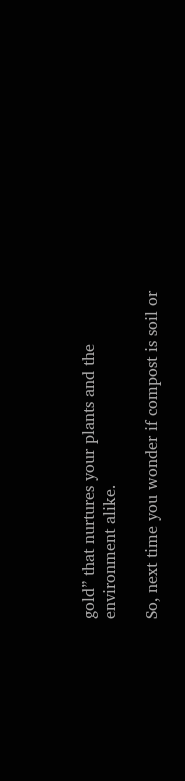gold” that nurtures your plants and the environment alike.

So, next time you wonder if compost is soil or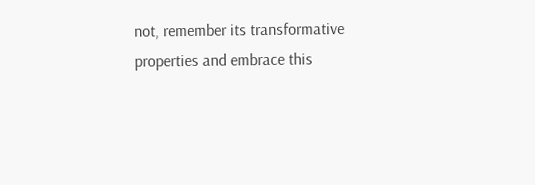not, remember its transformative properties and embrace this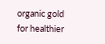organic gold for healthier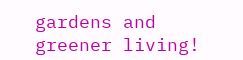gardens and greener living!